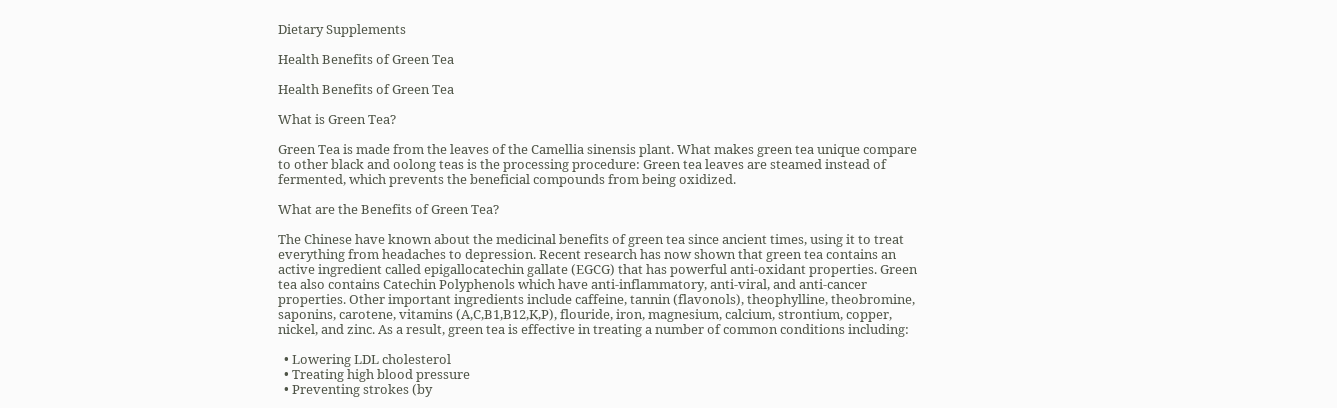Dietary Supplements

Health Benefits of Green Tea

Health Benefits of Green Tea

What is Green Tea?

Green Tea is made from the leaves of the Camellia sinensis plant. What makes green tea unique compare to other black and oolong teas is the processing procedure: Green tea leaves are steamed instead of fermented, which prevents the beneficial compounds from being oxidized.

What are the Benefits of Green Tea?

The Chinese have known about the medicinal benefits of green tea since ancient times, using it to treat everything from headaches to depression. Recent research has now shown that green tea contains an active ingredient called epigallocatechin gallate (EGCG) that has powerful anti-oxidant properties. Green tea also contains Catechin Polyphenols which have anti-inflammatory, anti-viral, and anti-cancer properties. Other important ingredients include caffeine, tannin (flavonols), theophylline, theobromine, saponins, carotene, vitamins (A,C,B1,B12,K,P), flouride, iron, magnesium, calcium, strontium, copper, nickel, and zinc. As a result, green tea is effective in treating a number of common conditions including:

  • Lowering LDL cholesterol
  • Treating high blood pressure
  • Preventing strokes (by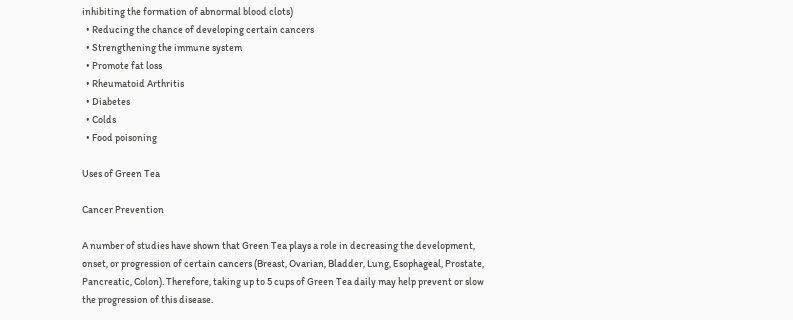inhibiting the formation of abnormal blood clots)
  • Reducing the chance of developing certain cancers
  • Strengthening the immune system
  • Promote fat loss
  • Rheumatoid Arthritis
  • Diabetes
  • Colds
  • Food poisoning

Uses of Green Tea

Cancer Prevention

A number of studies have shown that Green Tea plays a role in decreasing the development, onset, or progression of certain cancers (Breast, Ovarian, Bladder, Lung, Esophageal, Prostate, Pancreatic, Colon). Therefore, taking up to 5 cups of Green Tea daily may help prevent or slow the progression of this disease.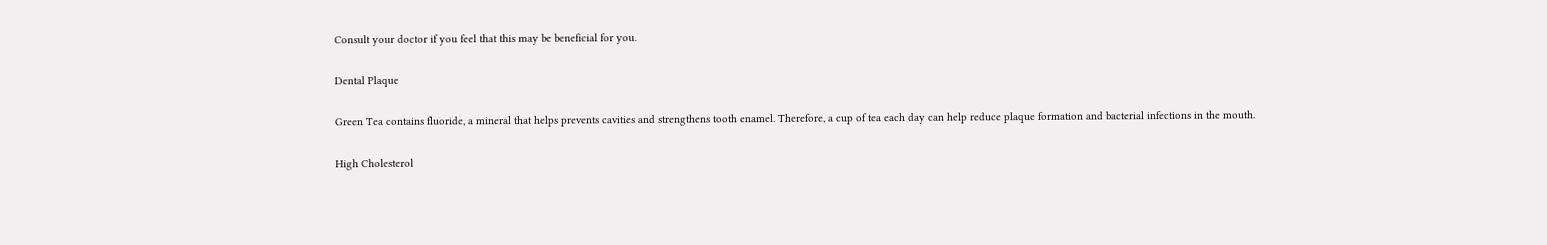Consult your doctor if you feel that this may be beneficial for you.

Dental Plaque

Green Tea contains fluoride, a mineral that helps prevents cavities and strengthens tooth enamel. Therefore, a cup of tea each day can help reduce plaque formation and bacterial infections in the mouth.

High Cholesterol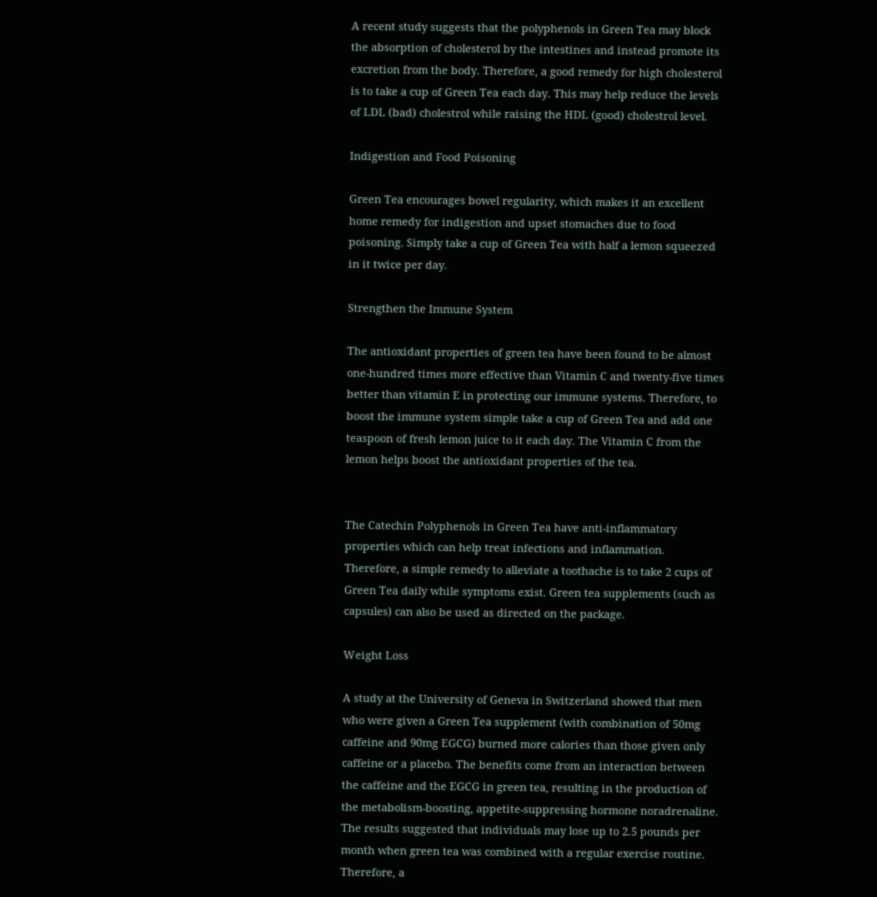A recent study suggests that the polyphenols in Green Tea may block the absorption of cholesterol by the intestines and instead promote its excretion from the body. Therefore, a good remedy for high cholesterol is to take a cup of Green Tea each day. This may help reduce the levels of LDL (bad) cholestrol while raising the HDL (good) cholestrol level.

Indigestion and Food Poisoning

Green Tea encourages bowel regularity, which makes it an excellent home remedy for indigestion and upset stomaches due to food poisoning. Simply take a cup of Green Tea with half a lemon squeezed in it twice per day.

Strengthen the Immune System

The antioxidant properties of green tea have been found to be almost one-hundred times more effective than Vitamin C and twenty-five times better than vitamin E in protecting our immune systems. Therefore, to boost the immune system simple take a cup of Green Tea and add one teaspoon of fresh lemon juice to it each day. The Vitamin C from the lemon helps boost the antioxidant properties of the tea.


The Catechin Polyphenols in Green Tea have anti-inflammatory properties which can help treat infections and inflammation. Therefore, a simple remedy to alleviate a toothache is to take 2 cups of Green Tea daily while symptoms exist. Green tea supplements (such as capsules) can also be used as directed on the package.

Weight Loss

A study at the University of Geneva in Switzerland showed that men who were given a Green Tea supplement (with combination of 50mg caffeine and 90mg EGCG) burned more calories than those given only caffeine or a placebo. The benefits come from an interaction between the caffeine and the EGCG in green tea, resulting in the production of the metabolism-boosting, appetite-suppressing hormone noradrenaline. The results suggested that individuals may lose up to 2.5 pounds per month when green tea was combined with a regular exercise routine. Therefore, a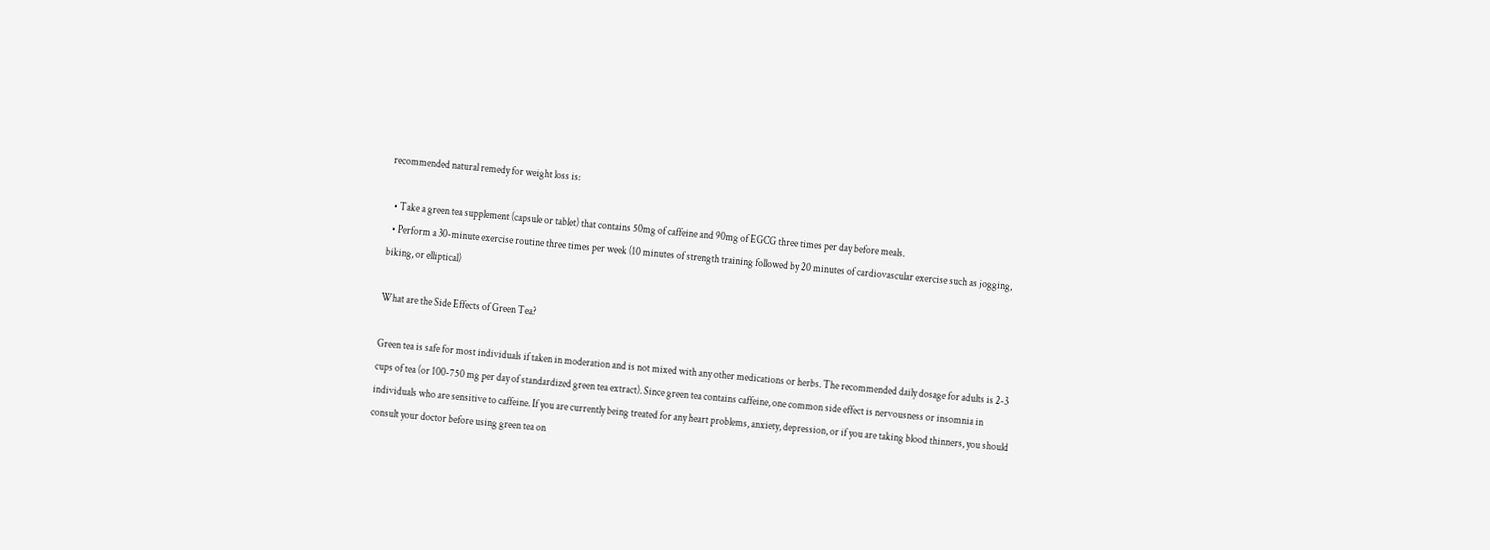recommended natural remedy for weight loss is:

  • Take a green tea supplement (capsule or tablet) that contains 50mg of caffeine and 90mg of EGCG three times per day before meals.
  • Perform a 30-minute exercise routine three times per week (10 minutes of strength training followed by 20 minutes of cardiovascular exercise such as jogging, biking, or elliptical)

What are the Side Effects of Green Tea?

Green tea is safe for most individuals if taken in moderation and is not mixed with any other medications or herbs. The recommended daily dosage for adults is 2-3 cups of tea (or 100-750 mg per day of standardized green tea extract). Since green tea contains caffeine, one common side effect is nervousness or insomnia in individuals who are sensitive to caffeine. If you are currently being treated for any heart problems, anxiety, depression, or if you are taking blood thinners, you should consult your doctor before using green tea on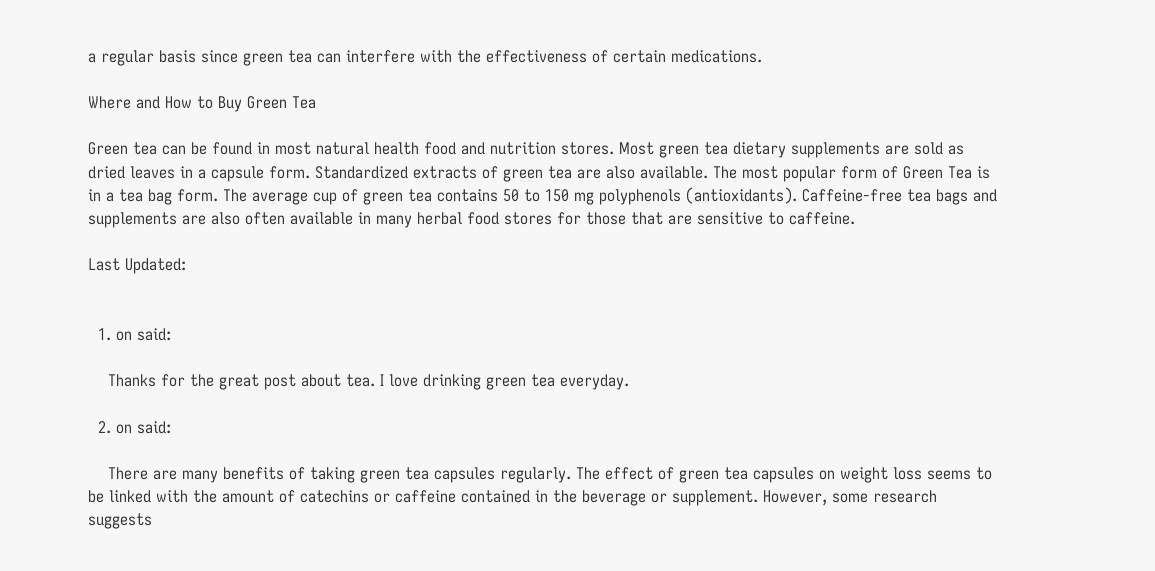a regular basis since green tea can interfere with the effectiveness of certain medications.

Where and How to Buy Green Tea

Green tea can be found in most natural health food and nutrition stores. Most green tea dietary supplements are sold as dried leaves in a capsule form. Standardized extracts of green tea are also available. The most popular form of Green Tea is in a tea bag form. The average cup of green tea contains 50 to 150 mg polyphenols (antioxidants). Caffeine-free tea bags and supplements are also often available in many herbal food stores for those that are sensitive to caffeine.

Last Updated:


  1. on said:

    Thanks for the great post about tea. I love drinking green tea everyday.

  2. on said:

    There are many benefits of taking green tea capsules regularly. The effect of green tea capsules on weight loss seems to be linked with the amount of catechins or caffeine contained in the beverage or supplement. However, some research suggests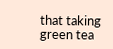that taking green tea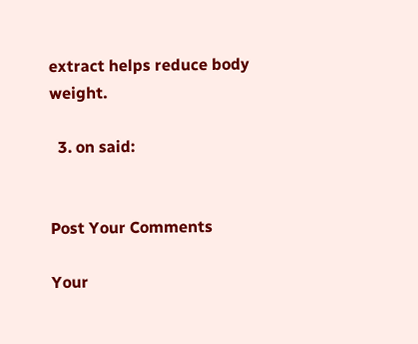extract helps reduce body weight.

  3. on said:


Post Your Comments

Your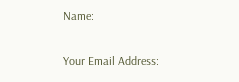Name:

Your Email Address: